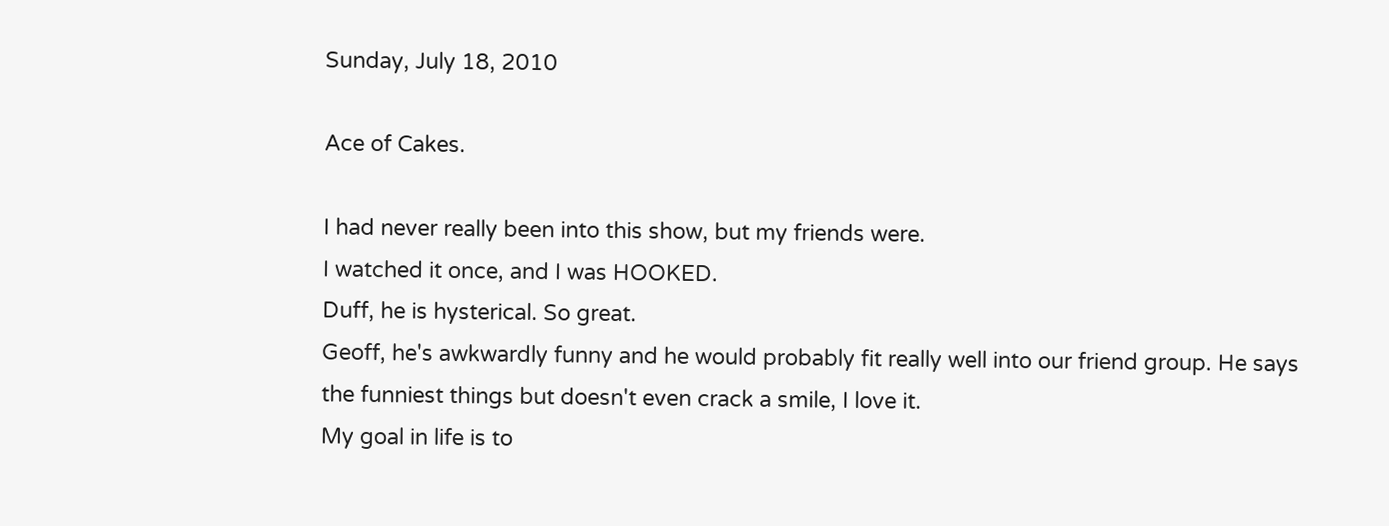Sunday, July 18, 2010

Ace of Cakes.

I had never really been into this show, but my friends were.
I watched it once, and I was HOOKED.
Duff, he is hysterical. So great.
Geoff, he's awkwardly funny and he would probably fit really well into our friend group. He says the funniest things but doesn't even crack a smile, I love it.
My goal in life is to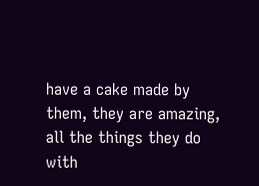have a cake made by them, they are amazing, all the things they do with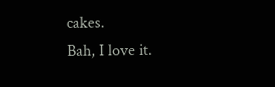cakes.
Bah, I love it.